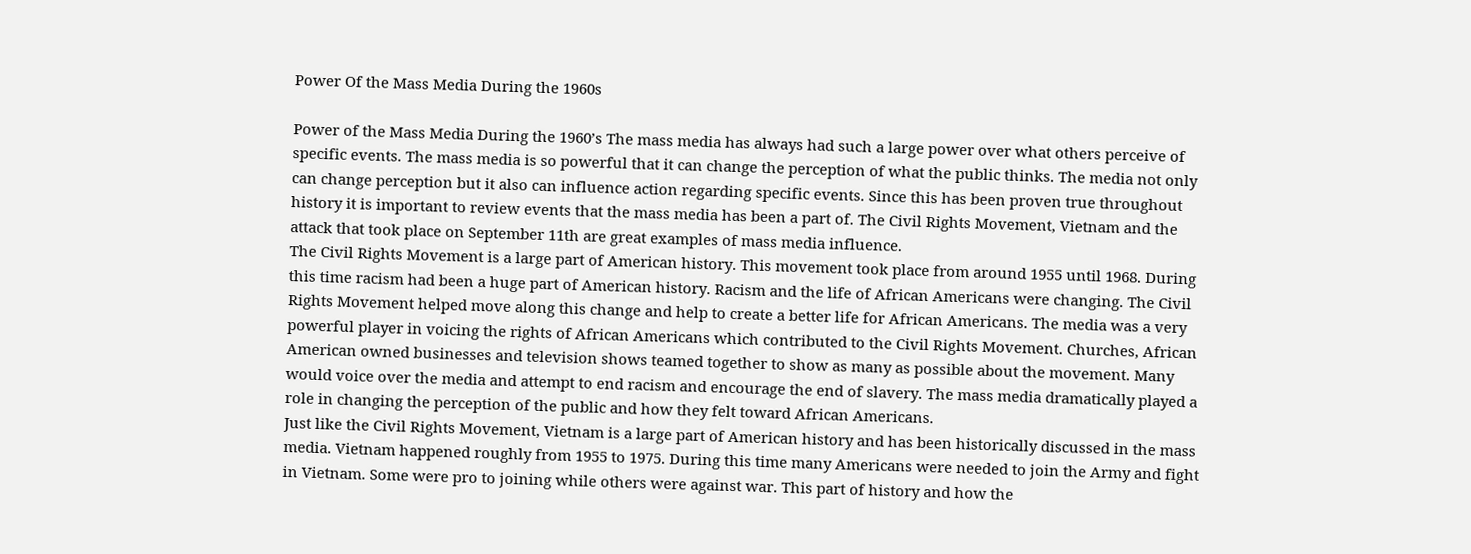Power Of the Mass Media During the 1960s

Power of the Mass Media During the 1960’s The mass media has always had such a large power over what others perceive of specific events. The mass media is so powerful that it can change the perception of what the public thinks. The media not only can change perception but it also can influence action regarding specific events. Since this has been proven true throughout history it is important to review events that the mass media has been a part of. The Civil Rights Movement, Vietnam and the attack that took place on September 11th are great examples of mass media influence.
The Civil Rights Movement is a large part of American history. This movement took place from around 1955 until 1968. During this time racism had been a huge part of American history. Racism and the life of African Americans were changing. The Civil Rights Movement helped move along this change and help to create a better life for African Americans. The media was a very powerful player in voicing the rights of African Americans which contributed to the Civil Rights Movement. Churches, African American owned businesses and television shows teamed together to show as many as possible about the movement. Many would voice over the media and attempt to end racism and encourage the end of slavery. The mass media dramatically played a role in changing the perception of the public and how they felt toward African Americans.
Just like the Civil Rights Movement, Vietnam is a large part of American history and has been historically discussed in the mass media. Vietnam happened roughly from 1955 to 1975. During this time many Americans were needed to join the Army and fight in Vietnam. Some were pro to joining while others were against war. This part of history and how the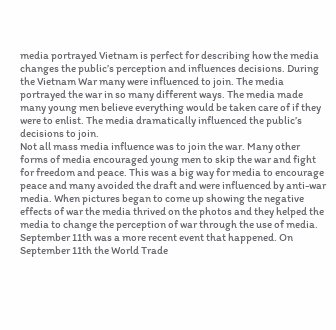media portrayed Vietnam is perfect for describing how the media changes the public’s perception and influences decisions. During the Vietnam War many were influenced to join. The media portrayed the war in so many different ways. The media made many young men believe everything would be taken care of if they were to enlist. The media dramatically influenced the public’s decisions to join.
Not all mass media influence was to join the war. Many other forms of media encouraged young men to skip the war and fight for freedom and peace. This was a big way for media to encourage peace and many avoided the draft and were influenced by anti-war media. When pictures began to come up showing the negative effects of war the media thrived on the photos and they helped the media to change the perception of war through the use of media.
September 11th was a more recent event that happened. On September 11th the World Trade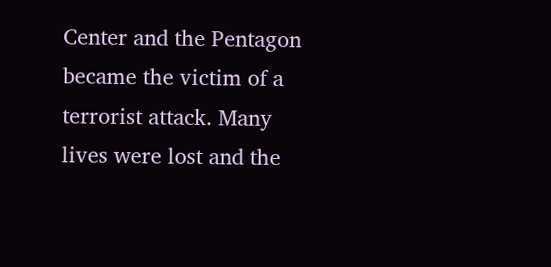Center and the Pentagon became the victim of a terrorist attack. Many lives were lost and the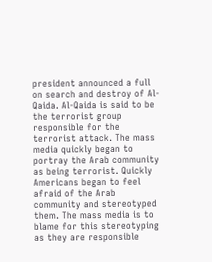president announced a full on search and destroy of Al-Qaida. Al-Qaida is said to be the terrorist group responsible for the terrorist attack. The mass media quickly began to portray the Arab community as being terrorist. Quickly Americans began to feel afraid of the Arab community and stereotyped them. The mass media is to blame for this stereotyping as they are responsible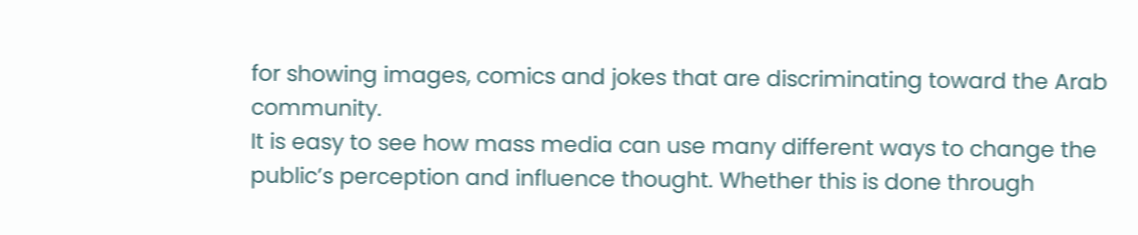for showing images, comics and jokes that are discriminating toward the Arab community.
It is easy to see how mass media can use many different ways to change the public’s perception and influence thought. Whether this is done through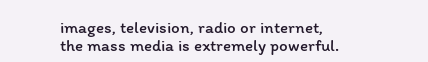images, television, radio or internet, the mass media is extremely powerful.